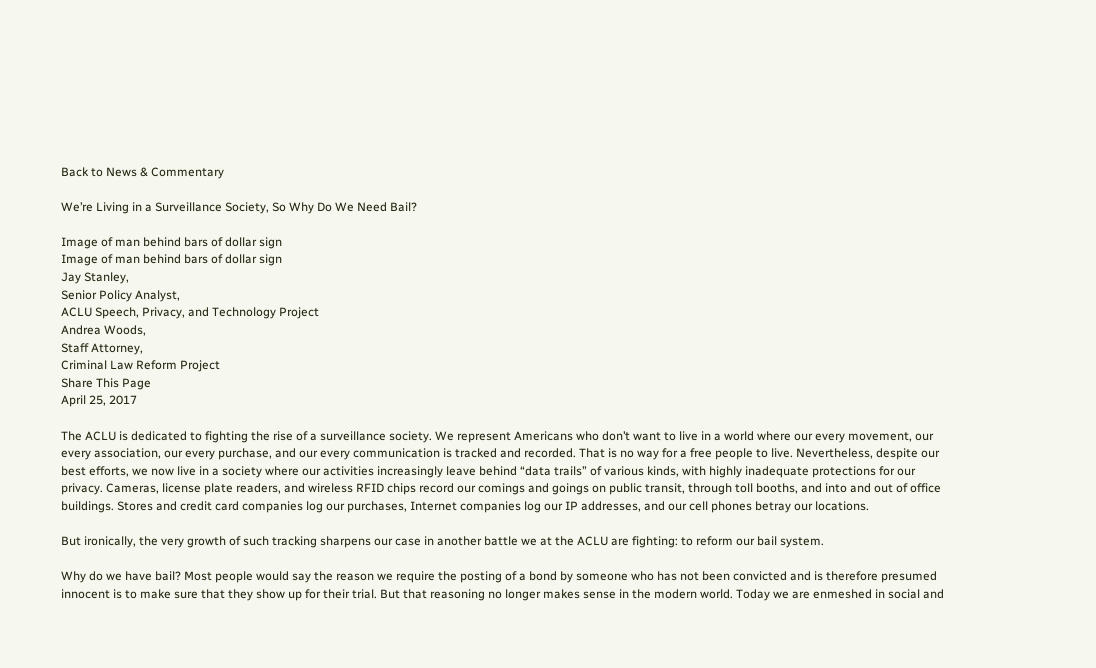Back to News & Commentary

We’re Living in a Surveillance Society, So Why Do We Need Bail?

Image of man behind bars of dollar sign
Image of man behind bars of dollar sign
Jay Stanley,
Senior Policy Analyst,
ACLU Speech, Privacy, and Technology Project
Andrea Woods,
Staff Attorney,
Criminal Law Reform Project
Share This Page
April 25, 2017

The ACLU is dedicated to fighting the rise of a surveillance society. We represent Americans who don’t want to live in a world where our every movement, our every association, our every purchase, and our every communication is tracked and recorded. That is no way for a free people to live. Nevertheless, despite our best efforts, we now live in a society where our activities increasingly leave behind “data trails” of various kinds, with highly inadequate protections for our privacy. Cameras, license plate readers, and wireless RFID chips record our comings and goings on public transit, through toll booths, and into and out of office buildings. Stores and credit card companies log our purchases, Internet companies log our IP addresses, and our cell phones betray our locations.

But ironically, the very growth of such tracking sharpens our case in another battle we at the ACLU are fighting: to reform our bail system.

Why do we have bail? Most people would say the reason we require the posting of a bond by someone who has not been convicted and is therefore presumed innocent is to make sure that they show up for their trial. But that reasoning no longer makes sense in the modern world. Today we are enmeshed in social and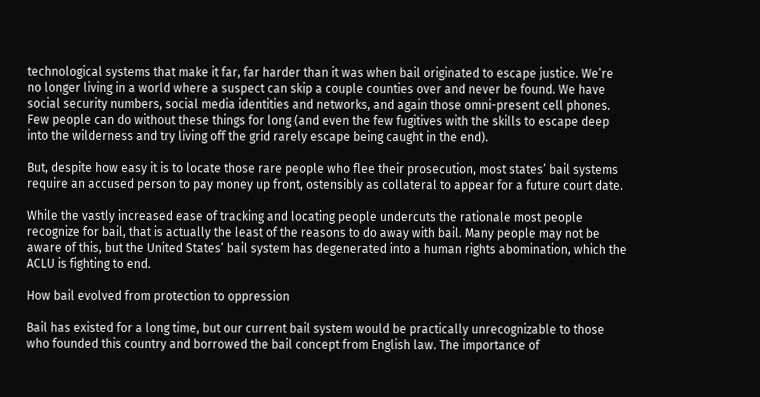technological systems that make it far, far harder than it was when bail originated to escape justice. We’re no longer living in a world where a suspect can skip a couple counties over and never be found. We have social security numbers, social media identities and networks, and again those omni-present cell phones. Few people can do without these things for long (and even the few fugitives with the skills to escape deep into the wilderness and try living off the grid rarely escape being caught in the end).

But, despite how easy it is to locate those rare people who flee their prosecution, most states’ bail systems require an accused person to pay money up front, ostensibly as collateral to appear for a future court date.

While the vastly increased ease of tracking and locating people undercuts the rationale most people recognize for bail, that is actually the least of the reasons to do away with bail. Many people may not be aware of this, but the United States’ bail system has degenerated into a human rights abomination, which the ACLU is fighting to end.

How bail evolved from protection to oppression

Bail has existed for a long time, but our current bail system would be practically unrecognizable to those who founded this country and borrowed the bail concept from English law. The importance of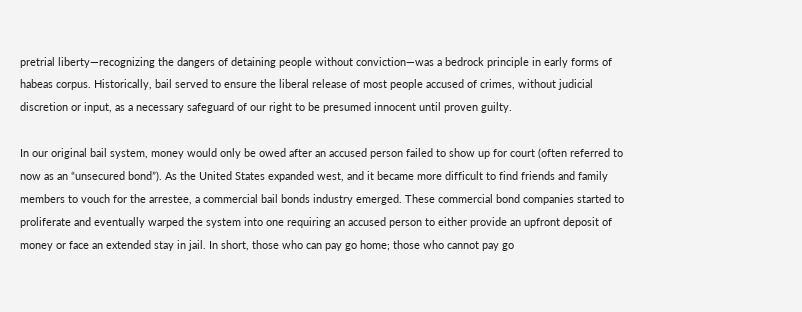pretrial liberty—recognizing the dangers of detaining people without conviction—was a bedrock principle in early forms of habeas corpus. Historically, bail served to ensure the liberal release of most people accused of crimes, without judicial discretion or input, as a necessary safeguard of our right to be presumed innocent until proven guilty.

In our original bail system, money would only be owed after an accused person failed to show up for court (often referred to now as an “unsecured bond”). As the United States expanded west, and it became more difficult to find friends and family members to vouch for the arrestee, a commercial bail bonds industry emerged. These commercial bond companies started to proliferate and eventually warped the system into one requiring an accused person to either provide an upfront deposit of money or face an extended stay in jail. In short, those who can pay go home; those who cannot pay go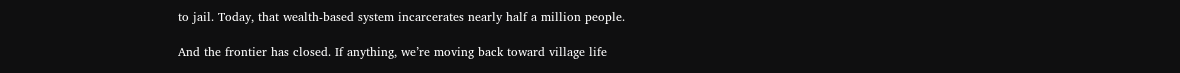to jail. Today, that wealth-based system incarcerates nearly half a million people.

And the frontier has closed. If anything, we’re moving back toward village life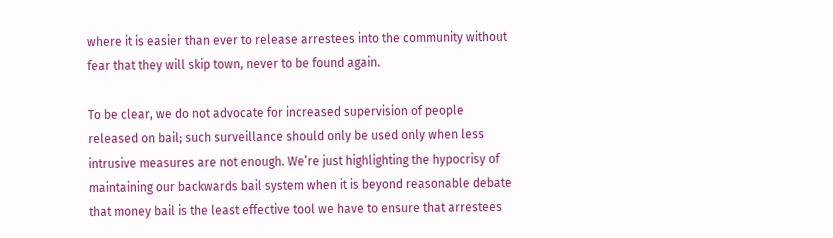where it is easier than ever to release arrestees into the community without fear that they will skip town, never to be found again.

To be clear, we do not advocate for increased supervision of people released on bail; such surveillance should only be used only when less intrusive measures are not enough. We’re just highlighting the hypocrisy of maintaining our backwards bail system when it is beyond reasonable debate that money bail is the least effective tool we have to ensure that arrestees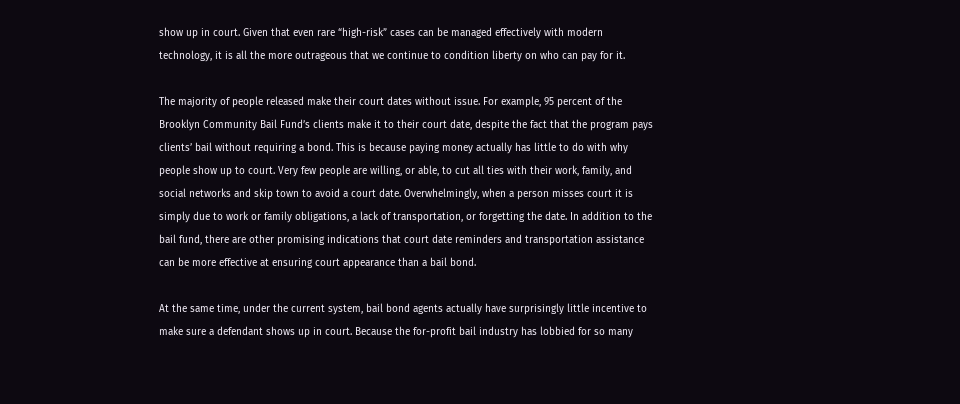show up in court. Given that even rare “high-risk” cases can be managed effectively with modern technology, it is all the more outrageous that we continue to condition liberty on who can pay for it.

The majority of people released make their court dates without issue. For example, 95 percent of the Brooklyn Community Bail Fund’s clients make it to their court date, despite the fact that the program pays clients’ bail without requiring a bond. This is because paying money actually has little to do with why people show up to court. Very few people are willing, or able, to cut all ties with their work, family, and social networks and skip town to avoid a court date. Overwhelmingly, when a person misses court it is simply due to work or family obligations, a lack of transportation, or forgetting the date. In addition to the bail fund, there are other promising indications that court date reminders and transportation assistance can be more effective at ensuring court appearance than a bail bond.

At the same time, under the current system, bail bond agents actually have surprisingly little incentive to make sure a defendant shows up in court. Because the for-profit bail industry has lobbied for so many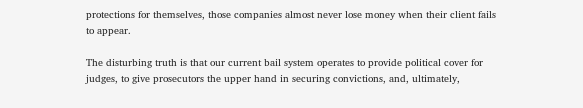protections for themselves, those companies almost never lose money when their client fails to appear.

The disturbing truth is that our current bail system operates to provide political cover for judges, to give prosecutors the upper hand in securing convictions, and, ultimately,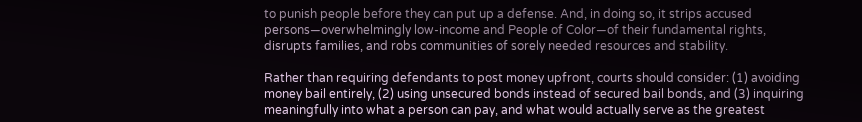to punish people before they can put up a defense. And, in doing so, it strips accused persons—overwhelmingly low-income and People of Color—of their fundamental rights, disrupts families, and robs communities of sorely needed resources and stability.

Rather than requiring defendants to post money upfront, courts should consider: (1) avoiding money bail entirely, (2) using unsecured bonds instead of secured bail bonds, and (3) inquiring meaningfully into what a person can pay, and what would actually serve as the greatest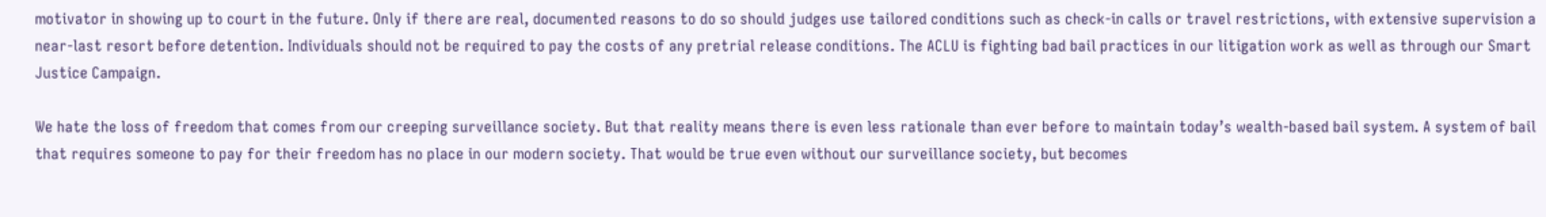motivator in showing up to court in the future. Only if there are real, documented reasons to do so should judges use tailored conditions such as check-in calls or travel restrictions, with extensive supervision a near-last resort before detention. Individuals should not be required to pay the costs of any pretrial release conditions. The ACLU is fighting bad bail practices in our litigation work as well as through our Smart Justice Campaign.

We hate the loss of freedom that comes from our creeping surveillance society. But that reality means there is even less rationale than ever before to maintain today’s wealth-based bail system. A system of bail that requires someone to pay for their freedom has no place in our modern society. That would be true even without our surveillance society, but becomes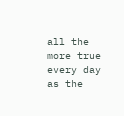all the more true every day as the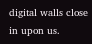digital walls close in upon us.